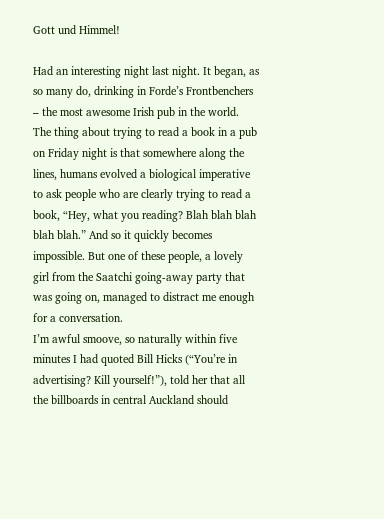Gott und Himmel!

Had an interesting night last night. It began, as so many do, drinking in Forde’s Frontbenchers – the most awesome Irish pub in the world. The thing about trying to read a book in a pub on Friday night is that somewhere along the lines, humans evolved a biological imperative to ask people who are clearly trying to read a book, “Hey, what you reading? Blah blah blah blah blah.” And so it quickly becomes impossible. But one of these people, a lovely girl from the Saatchi going-away party that was going on, managed to distract me enough for a conversation.
I’m awful smoove, so naturally within five minutes I had quoted Bill Hicks (“You’re in advertising? Kill yourself!”), told her that all the billboards in central Auckland should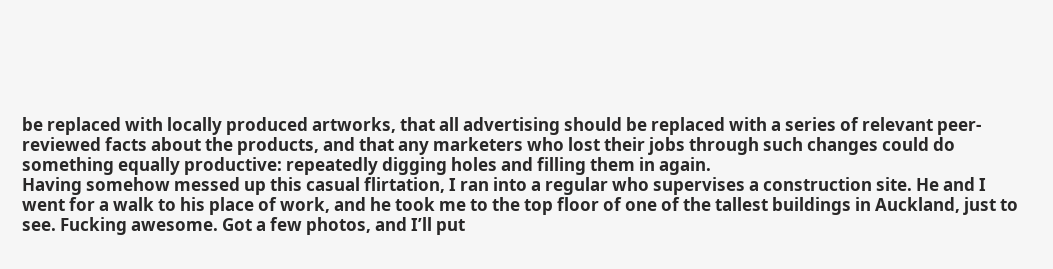be replaced with locally produced artworks, that all advertising should be replaced with a series of relevant peer-reviewed facts about the products, and that any marketers who lost their jobs through such changes could do something equally productive: repeatedly digging holes and filling them in again.
Having somehow messed up this casual flirtation, I ran into a regular who supervises a construction site. He and I went for a walk to his place of work, and he took me to the top floor of one of the tallest buildings in Auckland, just to see. Fucking awesome. Got a few photos, and I’ll put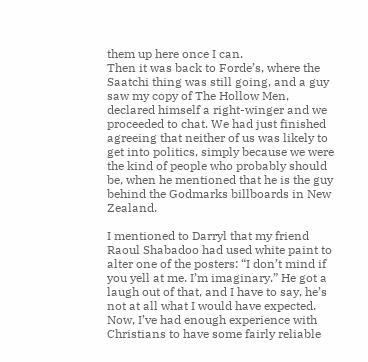them up here once I can.
Then it was back to Forde’s, where the Saatchi thing was still going, and a guy saw my copy of The Hollow Men, declared himself a right-winger and we proceeded to chat. We had just finished agreeing that neither of us was likely to get into politics, simply because we were the kind of people who probably should be, when he mentioned that he is the guy behind the Godmarks billboards in New Zealand.

I mentioned to Darryl that my friend Raoul Shabadoo had used white paint to alter one of the posters: “I don’t mind if you yell at me. I’m imaginary.” He got a laugh out of that, and I have to say, he’s not at all what I would have expected.
Now, I’ve had enough experience with Christians to have some fairly reliable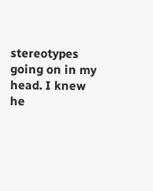stereotypes going on in my head. I knew he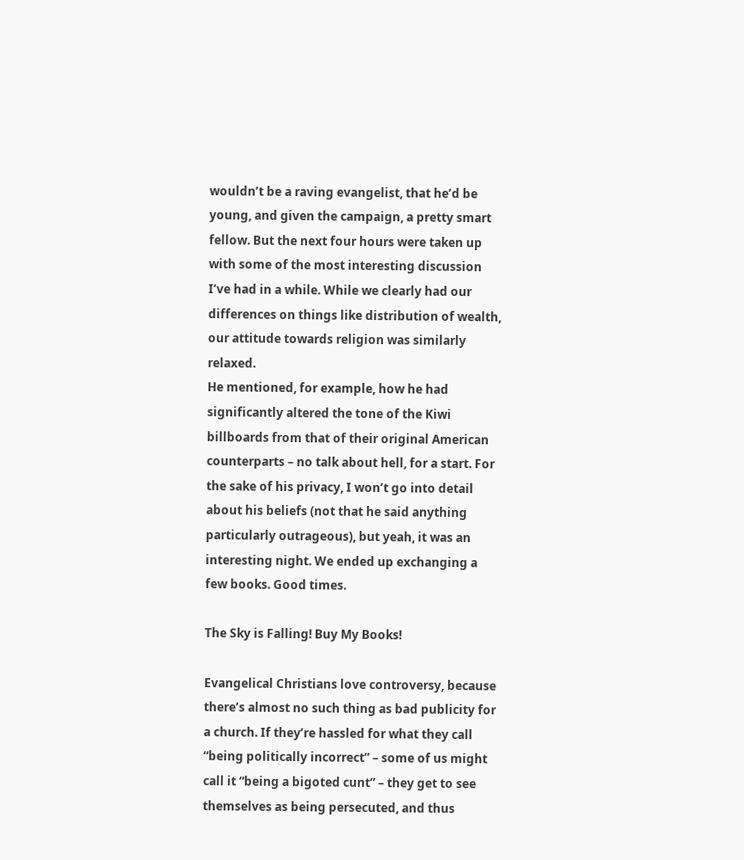wouldn’t be a raving evangelist, that he’d be young, and given the campaign, a pretty smart fellow. But the next four hours were taken up with some of the most interesting discussion I’ve had in a while. While we clearly had our differences on things like distribution of wealth, our attitude towards religion was similarly relaxed.
He mentioned, for example, how he had significantly altered the tone of the Kiwi billboards from that of their original American counterparts – no talk about hell, for a start. For the sake of his privacy, I won’t go into detail about his beliefs (not that he said anything particularly outrageous), but yeah, it was an interesting night. We ended up exchanging a few books. Good times.

The Sky is Falling! Buy My Books!

Evangelical Christians love controversy, because there’s almost no such thing as bad publicity for a church. If they’re hassled for what they call “being politically incorrect” – some of us might call it “being a bigoted cunt” – they get to see themselves as being persecuted, and thus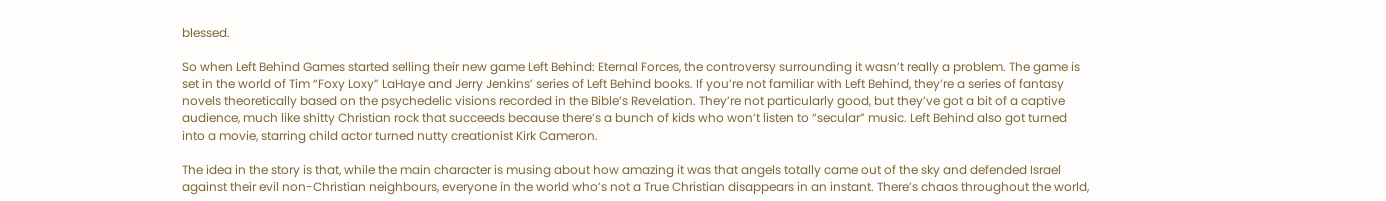blessed.

So when Left Behind Games started selling their new game Left Behind: Eternal Forces, the controversy surrounding it wasn’t really a problem. The game is set in the world of Tim “Foxy Loxy” LaHaye and Jerry Jenkins’ series of Left Behind books. If you’re not familiar with Left Behind, they’re a series of fantasy novels theoretically based on the psychedelic visions recorded in the Bible’s Revelation. They’re not particularly good, but they’ve got a bit of a captive audience, much like shitty Christian rock that succeeds because there’s a bunch of kids who won’t listen to “secular” music. Left Behind also got turned into a movie, starring child actor turned nutty creationist Kirk Cameron.

The idea in the story is that, while the main character is musing about how amazing it was that angels totally came out of the sky and defended Israel against their evil non-Christian neighbours, everyone in the world who’s not a True Christian disappears in an instant. There’s chaos throughout the world,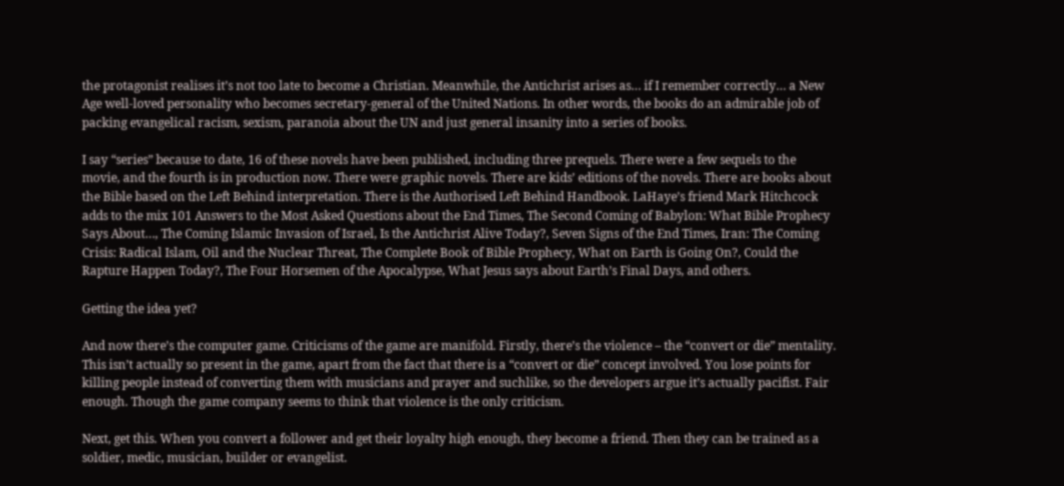the protagonist realises it’s not too late to become a Christian. Meanwhile, the Antichrist arises as… if I remember correctly… a New Age well-loved personality who becomes secretary-general of the United Nations. In other words, the books do an admirable job of packing evangelical racism, sexism, paranoia about the UN and just general insanity into a series of books.

I say “series” because to date, 16 of these novels have been published, including three prequels. There were a few sequels to the movie, and the fourth is in production now. There were graphic novels. There are kids’ editions of the novels. There are books about the Bible based on the Left Behind interpretation. There is the Authorised Left Behind Handbook. LaHaye’s friend Mark Hitchcock adds to the mix 101 Answers to the Most Asked Questions about the End Times, The Second Coming of Babylon: What Bible Prophecy Says About…, The Coming Islamic Invasion of Israel, Is the Antichrist Alive Today?, Seven Signs of the End Times, Iran: The Coming Crisis: Radical Islam, Oil and the Nuclear Threat, The Complete Book of Bible Prophecy, What on Earth is Going On?, Could the Rapture Happen Today?, The Four Horsemen of the Apocalypse, What Jesus says about Earth’s Final Days, and others.

Getting the idea yet?

And now there’s the computer game. Criticisms of the game are manifold. Firstly, there’s the violence – the “convert or die” mentality. This isn’t actually so present in the game, apart from the fact that there is a “convert or die” concept involved. You lose points for killing people instead of converting them with musicians and prayer and suchlike, so the developers argue it’s actually pacifist. Fair enough. Though the game company seems to think that violence is the only criticism.

Next, get this. When you convert a follower and get their loyalty high enough, they become a friend. Then they can be trained as a soldier, medic, musician, builder or evangelist.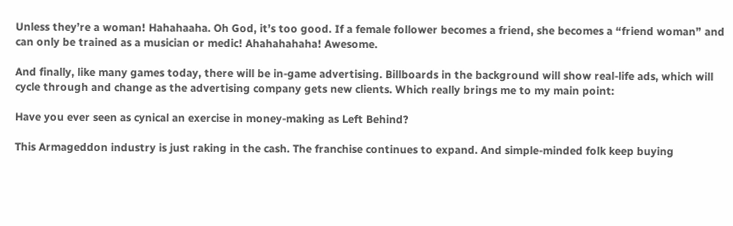Unless they’re a woman! Hahahaaha. Oh God, it’s too good. If a female follower becomes a friend, she becomes a “friend woman” and can only be trained as a musician or medic! Ahahahahaha! Awesome.

And finally, like many games today, there will be in-game advertising. Billboards in the background will show real-life ads, which will cycle through and change as the advertising company gets new clients. Which really brings me to my main point:

Have you ever seen as cynical an exercise in money-making as Left Behind?

This Armageddon industry is just raking in the cash. The franchise continues to expand. And simple-minded folk keep buying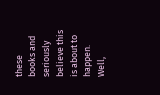these books and seriously believe this is about to happen. Well,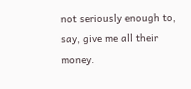not seriously enough to, say, give me all their money.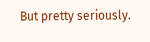But pretty seriously.